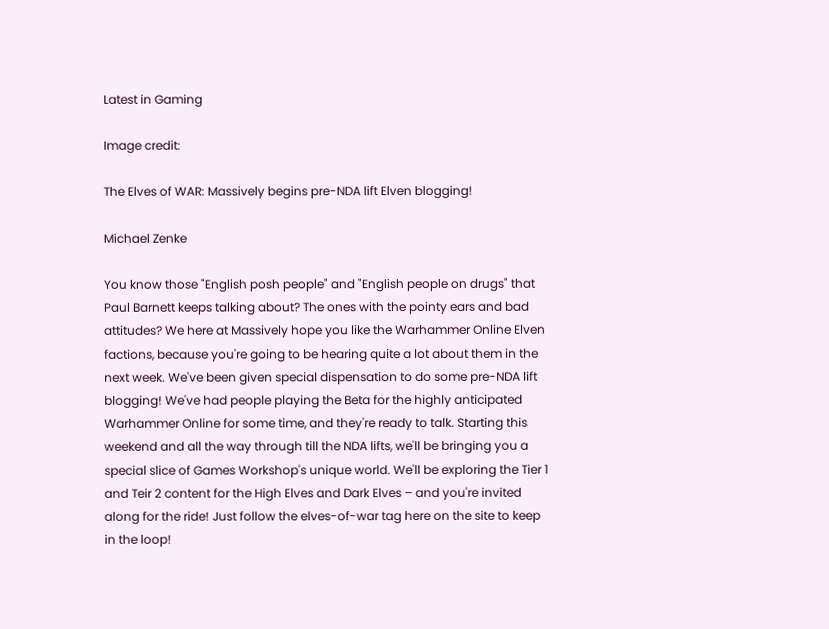Latest in Gaming

Image credit:

The Elves of WAR: Massively begins pre-NDA lift Elven blogging!

Michael Zenke

You know those "English posh people" and "English people on drugs" that Paul Barnett keeps talking about? The ones with the pointy ears and bad attitudes? We here at Massively hope you like the Warhammer Online Elven factions, because you're going to be hearing quite a lot about them in the next week. We've been given special dispensation to do some pre-NDA lift blogging! We've had people playing the Beta for the highly anticipated Warhammer Online for some time, and they're ready to talk. Starting this weekend and all the way through till the NDA lifts, we'll be bringing you a special slice of Games Workshop's unique world. We'll be exploring the Tier 1 and Teir 2 content for the High Elves and Dark Elves – and you're invited along for the ride! Just follow the elves-of-war tag here on the site to keep in the loop!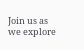Join us as we explore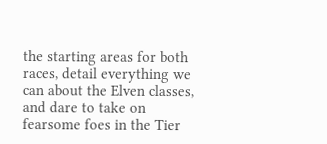the starting areas for both races, detail everything we can about the Elven classes, and dare to take on fearsome foes in the Tier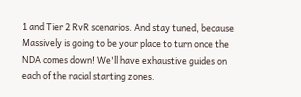1 and Tier 2 RvR scenarios. And stay tuned, because Massively is going to be your place to turn once the NDA comes down! We'll have exhaustive guides on each of the racial starting zones.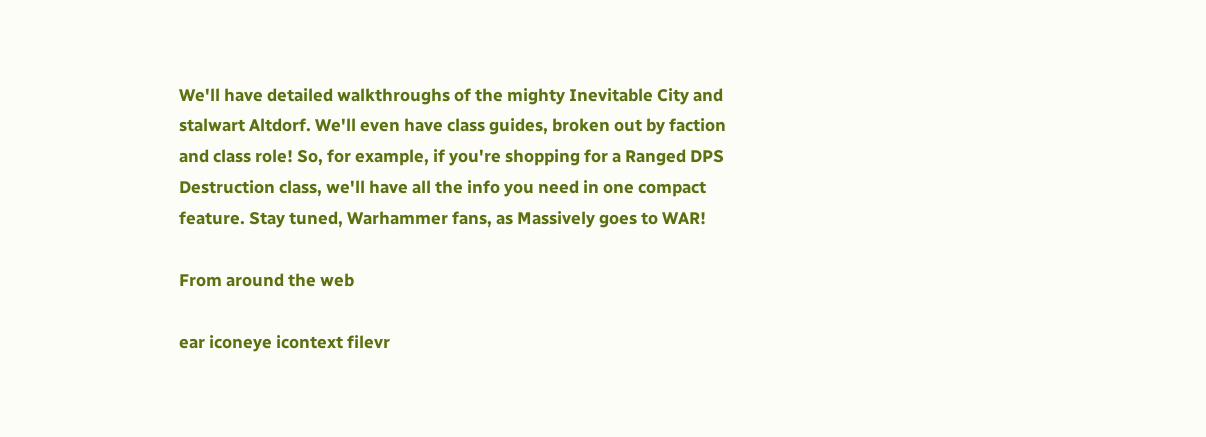We'll have detailed walkthroughs of the mighty Inevitable City and stalwart Altdorf. We'll even have class guides, broken out by faction and class role! So, for example, if you're shopping for a Ranged DPS Destruction class, we'll have all the info you need in one compact feature. Stay tuned, Warhammer fans, as Massively goes to WAR!

From around the web

ear iconeye icontext filevr